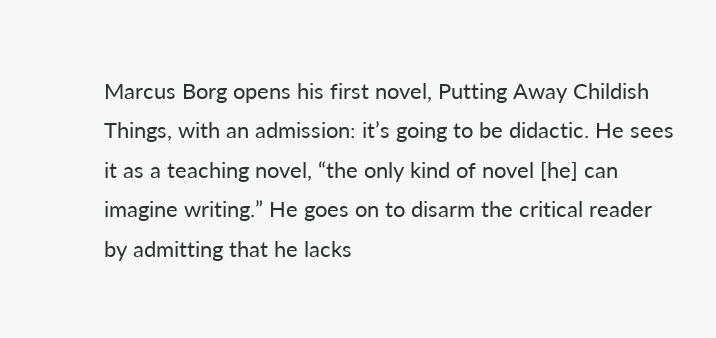Marcus Borg opens his first novel, Putting Away Childish Things, with an admission: it’s going to be didactic. He sees it as a teaching novel, “the only kind of novel [he] can imagine writing.” He goes on to disarm the critical reader by admitting that he lacks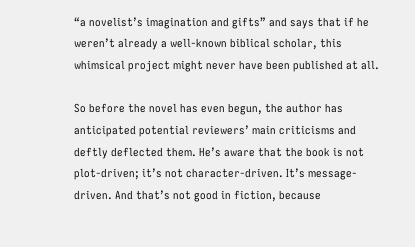“a novelist’s imagination and gifts” and says that if he weren’t already a well-known biblical scholar, this whimsical project might never have been published at all.

So before the novel has even begun, the author has anticipated potential reviewers’ main criticisms and deftly deflected them. He’s aware that the book is not plot-driven; it’s not character-driven. It’s message-driven. And that’s not good in fiction, because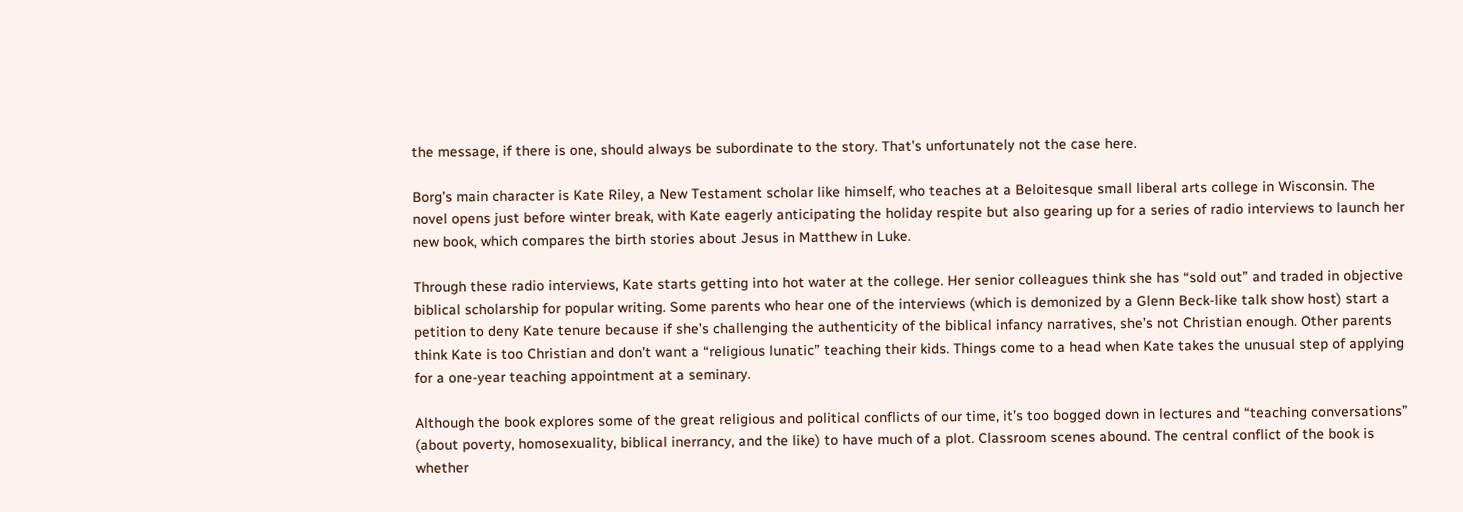the message, if there is one, should always be subordinate to the story. That’s unfortunately not the case here.

Borg’s main character is Kate Riley, a New Testament scholar like himself, who teaches at a Beloitesque small liberal arts college in Wisconsin. The novel opens just before winter break, with Kate eagerly anticipating the holiday respite but also gearing up for a series of radio interviews to launch her new book, which compares the birth stories about Jesus in Matthew in Luke.

Through these radio interviews, Kate starts getting into hot water at the college. Her senior colleagues think she has “sold out” and traded in objective biblical scholarship for popular writing. Some parents who hear one of the interviews (which is demonized by a Glenn Beck-like talk show host) start a petition to deny Kate tenure because if she’s challenging the authenticity of the biblical infancy narratives, she’s not Christian enough. Other parents think Kate is too Christian and don’t want a “religious lunatic” teaching their kids. Things come to a head when Kate takes the unusual step of applying for a one-year teaching appointment at a seminary.

Although the book explores some of the great religious and political conflicts of our time, it’s too bogged down in lectures and “teaching conversations” (about poverty, homosexuality, biblical inerrancy, and the like) to have much of a plot. Classroom scenes abound. The central conflict of the book is whether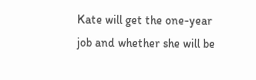Kate will get the one-year job and whether she will be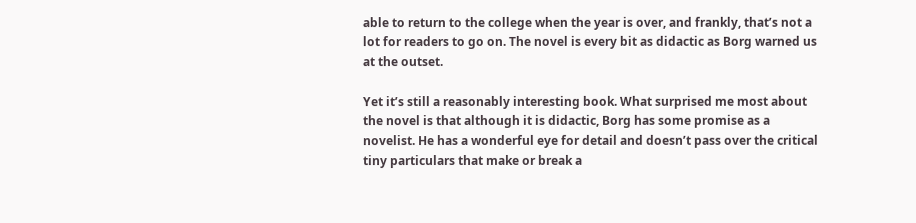able to return to the college when the year is over, and frankly, that’s not a lot for readers to go on. The novel is every bit as didactic as Borg warned us at the outset.

Yet it’s still a reasonably interesting book. What surprised me most about the novel is that although it is didactic, Borg has some promise as a novelist. He has a wonderful eye for detail and doesn’t pass over the critical tiny particulars that make or break a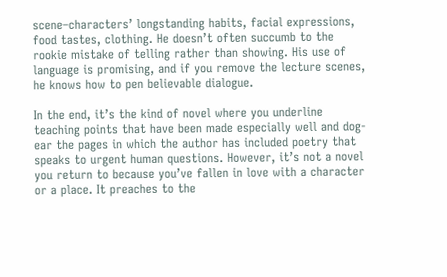scene–characters’ longstanding habits, facial expressions, food tastes, clothing. He doesn’t often succumb to the rookie mistake of telling rather than showing. His use of language is promising, and if you remove the lecture scenes, he knows how to pen believable dialogue.

In the end, it’s the kind of novel where you underline teaching points that have been made especially well and dog-ear the pages in which the author has included poetry that speaks to urgent human questions. However, it’s not a novel you return to because you’ve fallen in love with a character or a place. It preaches to the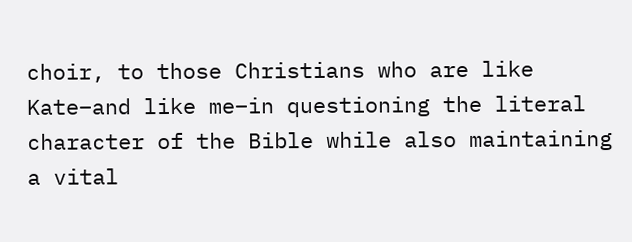choir, to those Christians who are like Kate–and like me–in questioning the literal character of the Bible while also maintaining a vital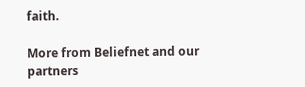faith.

More from Beliefnet and our partners